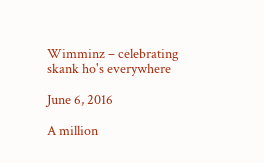Wimminz – celebrating skank ho's everywhere

June 6, 2016

A million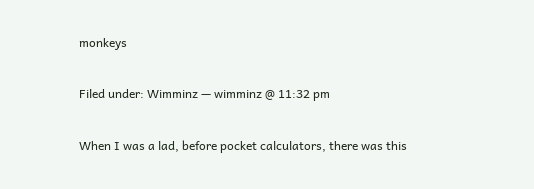monkeys

Filed under: Wimminz — wimminz @ 11:32 pm

When I was a lad, before pocket calculators, there was this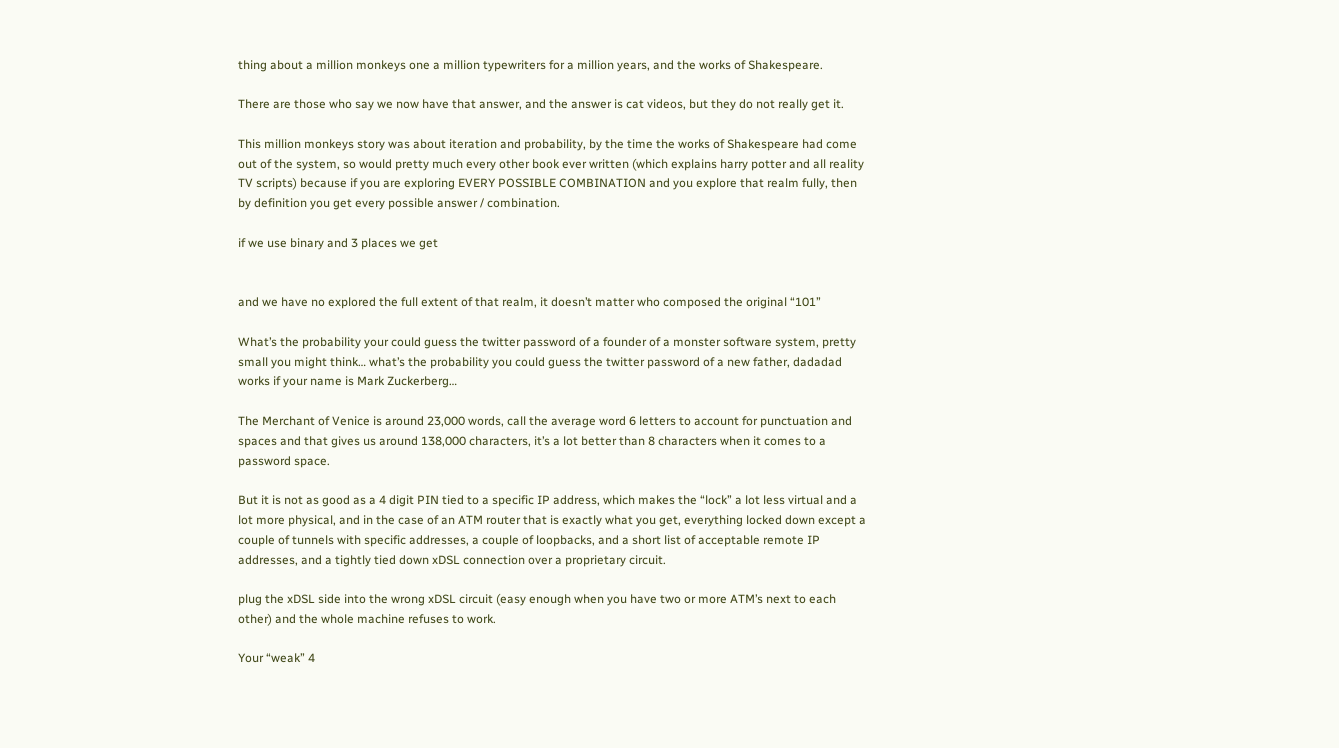thing about a million monkeys one a million typewriters for a million years, and the works of Shakespeare.

There are those who say we now have that answer, and the answer is cat videos, but they do not really get it.

This million monkeys story was about iteration and probability, by the time the works of Shakespeare had come out of the system, so would pretty much every other book ever written (which explains harry potter and all reality TV scripts) because if you are exploring EVERY POSSIBLE COMBINATION and you explore that realm fully, then by definition you get every possible answer / combination.

if we use binary and 3 places we get


and we have no explored the full extent of that realm, it doesn’t matter who composed the original “101”

What’s the probability your could guess the twitter password of a founder of a monster software system, pretty small you might think… what’s the probability you could guess the twitter password of a new father, dadadad works if your name is Mark Zuckerberg…

The Merchant of Venice is around 23,000 words, call the average word 6 letters to account for punctuation and spaces and that gives us around 138,000 characters, it’s a lot better than 8 characters when it comes to a password space.

But it is not as good as a 4 digit PIN tied to a specific IP address, which makes the “lock” a lot less virtual and a lot more physical, and in the case of an ATM router that is exactly what you get, everything locked down except a couple of tunnels with specific addresses, a couple of loopbacks, and a short list of acceptable remote IP addresses, and a tightly tied down xDSL connection over a proprietary circuit.

plug the xDSL side into the wrong xDSL circuit (easy enough when you have two or more ATM’s next to each other) and the whole machine refuses to work.

Your “weak” 4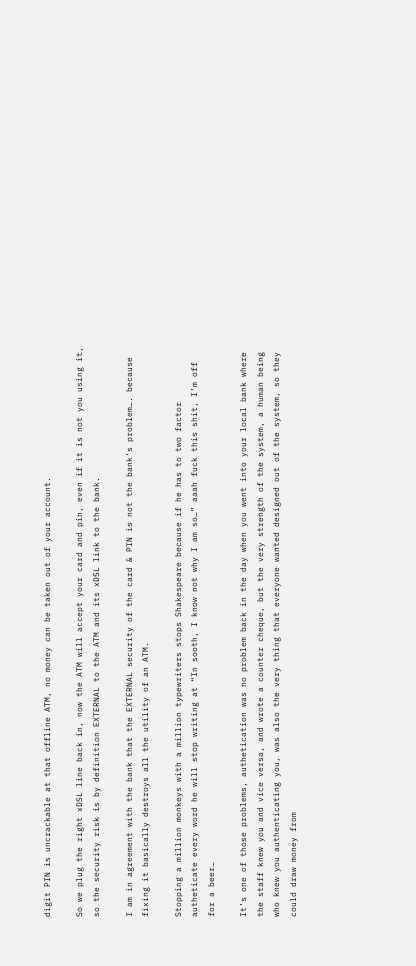digit PIN is uncrackable at that offline ATM, no money can be taken out of your account.

So we plug the right xDSL line back in, now the ATM will accept your card and pin, even if it is not you using it, so the security risk is by definition EXTERNAL to the ATM and its xDSL link to the bank.

I am in agreement with the bank that the EXTERNAL security of the card & PIN is not the bank’s problem…. because fixing it basically destroys all the utility of an ATM.

Stopping a million monkeys with a million typewriters stops Shakespeare because if he has to two factor autheticate every word he will stop writing at “In sooth, I know not why I am so…” aaah fuck this shit, I’m off for a beer…

It’s one of those problems, authetication was no problem back in the day when you went into your local bank where the staff knew you and vice versa, and wrote a counter cheque, but the very strength of the system, a human being who knew you authenticating you, was also the very thing that everyone wanted designed out of the system, so they could draw money from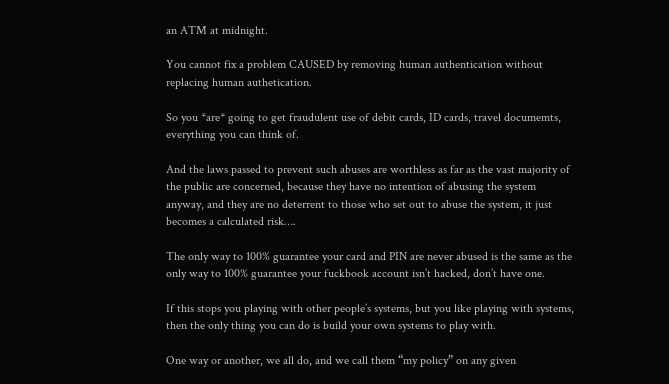an ATM at midnight.

You cannot fix a problem CAUSED by removing human authentication without replacing human authetication.

So you *are* going to get fraudulent use of debit cards, ID cards, travel documemts, everything you can think of.

And the laws passed to prevent such abuses are worthless as far as the vast majority of the public are concerned, because they have no intention of abusing the system anyway, and they are no deterrent to those who set out to abuse the system, it just becomes a calculated risk….

The only way to 100% guarantee your card and PIN are never abused is the same as the only way to 100% guarantee your fuckbook account isn’t hacked, don’t have one.

If this stops you playing with other people’s systems, but you like playing with systems, then the only thing you can do is build your own systems to play with.

One way or another, we all do, and we call them “my policy” on any given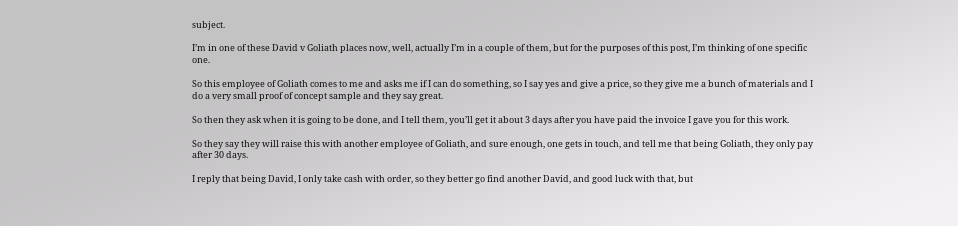subject.

I’m in one of these David v Goliath places now, well, actually I’m in a couple of them, but for the purposes of this post, I’m thinking of one specific one.

So this employee of Goliath comes to me and asks me if I can do something, so I say yes and give a price, so they give me a bunch of materials and I do a very small proof of concept sample and they say great.

So then they ask when it is going to be done, and I tell them, you’ll get it about 3 days after you have paid the invoice I gave you for this work.

So they say they will raise this with another employee of Goliath, and sure enough, one gets in touch, and tell me that being Goliath, they only pay after 30 days.

I reply that being David, I only take cash with order, so they better go find another David, and good luck with that, but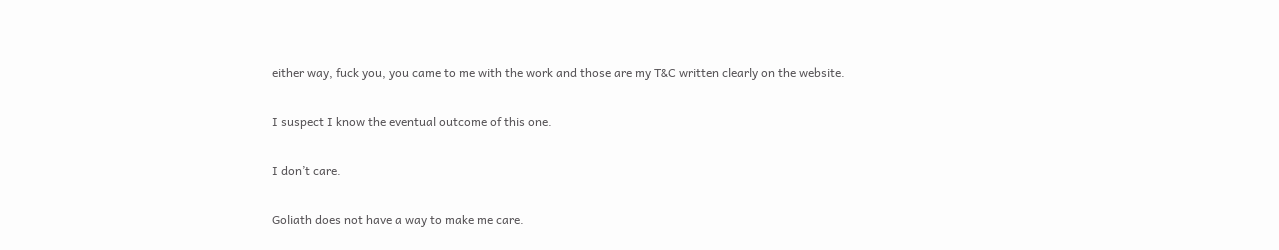either way, fuck you, you came to me with the work and those are my T&C written clearly on the website.

I suspect I know the eventual outcome of this one.

I don’t care.

Goliath does not have a way to make me care.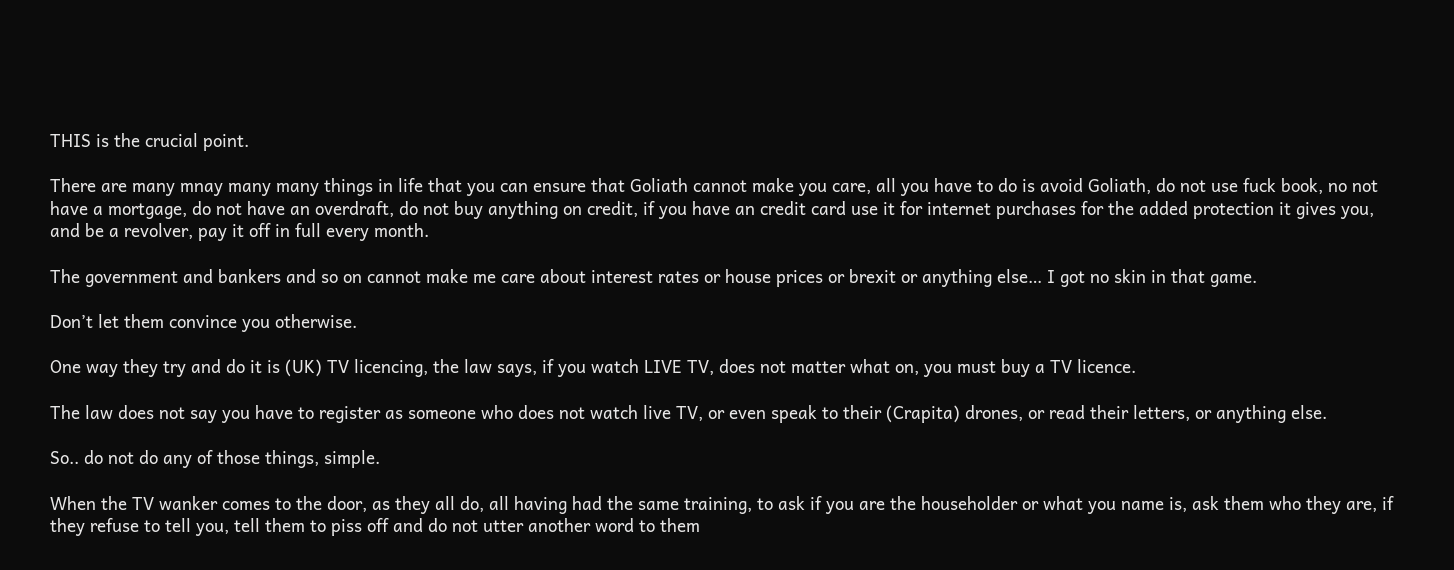THIS is the crucial point.

There are many mnay many many things in life that you can ensure that Goliath cannot make you care, all you have to do is avoid Goliath, do not use fuck book, no not have a mortgage, do not have an overdraft, do not buy anything on credit, if you have an credit card use it for internet purchases for the added protection it gives you, and be a revolver, pay it off in full every month.

The government and bankers and so on cannot make me care about interest rates or house prices or brexit or anything else… I got no skin in that game.

Don’t let them convince you otherwise.

One way they try and do it is (UK) TV licencing, the law says, if you watch LIVE TV, does not matter what on, you must buy a TV licence.

The law does not say you have to register as someone who does not watch live TV, or even speak to their (Crapita) drones, or read their letters, or anything else.

So.. do not do any of those things, simple.

When the TV wanker comes to the door, as they all do, all having had the same training, to ask if you are the householder or what you name is, ask them who they are, if they refuse to tell you, tell them to piss off and do not utter another word to them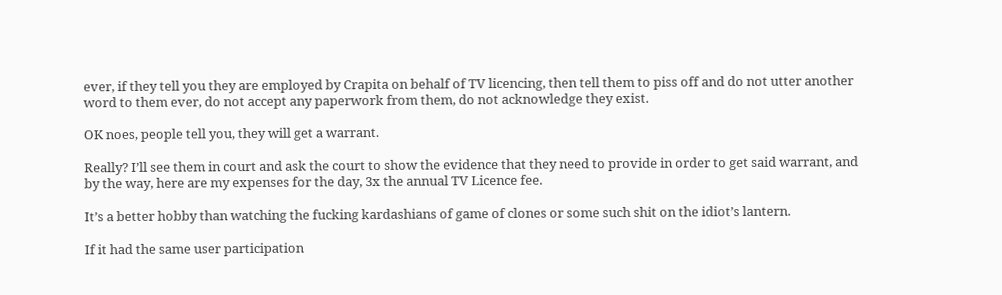ever, if they tell you they are employed by Crapita on behalf of TV licencing, then tell them to piss off and do not utter another word to them ever, do not accept any paperwork from them, do not acknowledge they exist.

OK noes, people tell you, they will get a warrant.

Really? I’ll see them in court and ask the court to show the evidence that they need to provide in order to get said warrant, and by the way, here are my expenses for the day, 3x the annual TV Licence fee.

It’s a better hobby than watching the fucking kardashians of game of clones or some such shit on the idiot’s lantern.

If it had the same user participation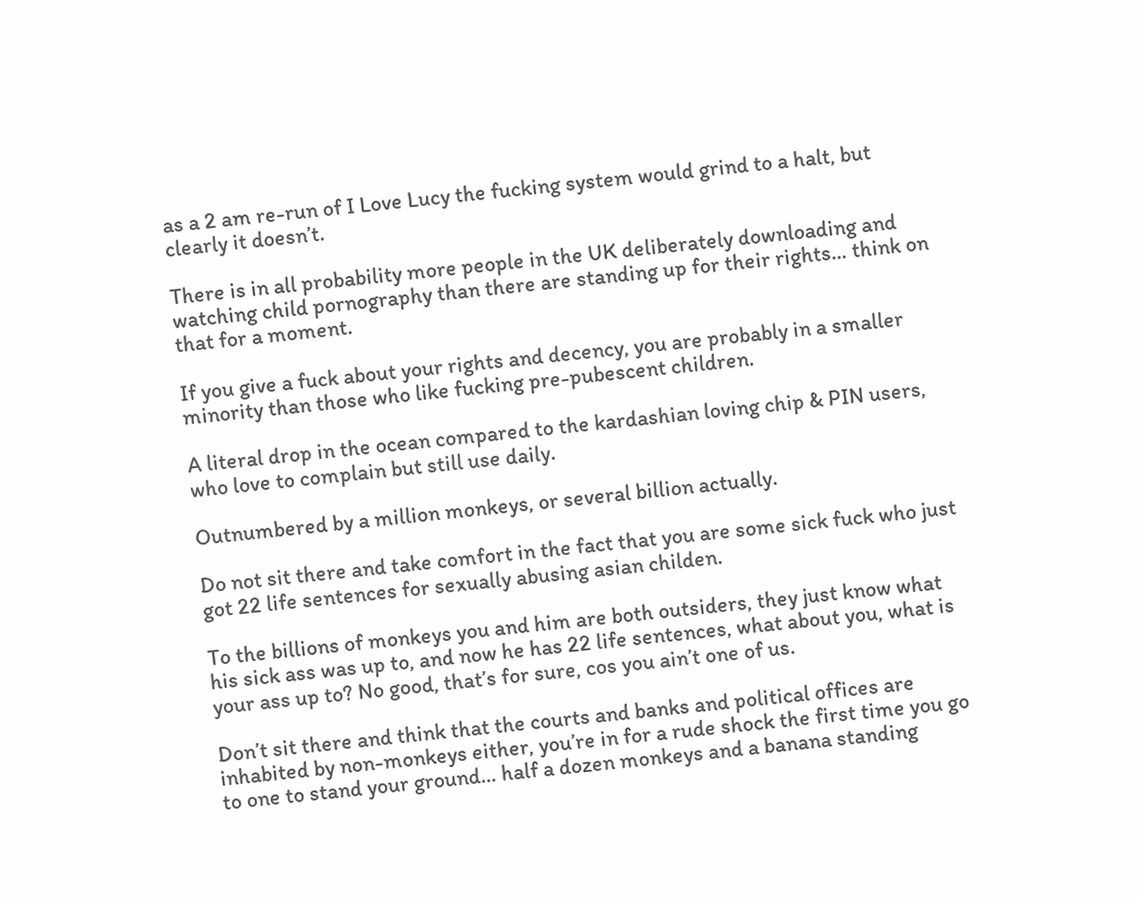as a 2 am re-run of I Love Lucy the fucking system would grind to a halt, but clearly it doesn’t.

There is in all probability more people in the UK deliberately downloading and watching child pornography than there are standing up for their rights… think on that for a moment.

If you give a fuck about your rights and decency, you are probably in a smaller minority than those who like fucking pre-pubescent children.

A literal drop in the ocean compared to the kardashian loving chip & PIN users, who love to complain but still use daily.

Outnumbered by a million monkeys, or several billion actually.

Do not sit there and take comfort in the fact that you are some sick fuck who just got 22 life sentences for sexually abusing asian childen.

To the billions of monkeys you and him are both outsiders, they just know what his sick ass was up to, and now he has 22 life sentences, what about you, what is your ass up to? No good, that’s for sure, cos you ain’t one of us.

Don’t sit there and think that the courts and banks and political offices are inhabited by non-monkeys either, you’re in for a rude shock the first time you go to one to stand your ground… half a dozen monkeys and a banana standing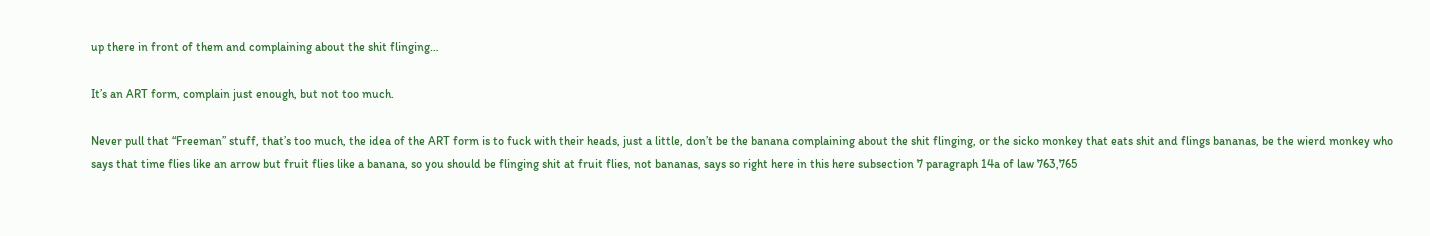up there in front of them and complaining about the shit flinging…

It’s an ART form, complain just enough, but not too much.

Never pull that “Freeman” stuff, that’s too much, the idea of the ART form is to fuck with their heads, just a little, don’t be the banana complaining about the shit flinging, or the sicko monkey that eats shit and flings bananas, be the wierd monkey who says that time flies like an arrow but fruit flies like a banana, so you should be flinging shit at fruit flies, not bananas, says so right here in this here subsection 7 paragraph 14a of law 763,765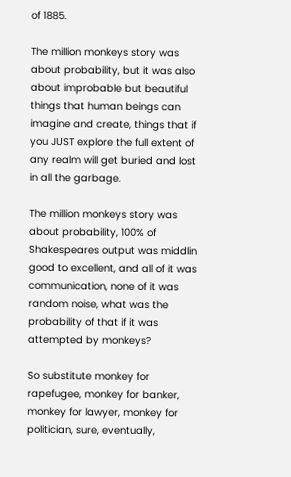of 1885.

The million monkeys story was about probability, but it was also about improbable but beautiful things that human beings can imagine and create, things that if you JUST explore the full extent of any realm will get buried and lost in all the garbage.

The million monkeys story was about probability, 100% of Shakespeares output was middlin good to excellent, and all of it was communication, none of it was random noise, what was the probability of that if it was attempted by monkeys?

So substitute monkey for rapefugee, monkey for banker, monkey for lawyer, monkey for politician, sure, eventually,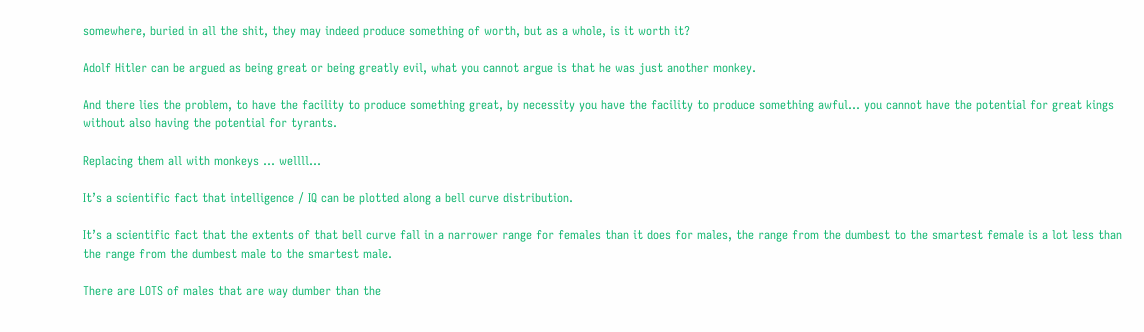somewhere, buried in all the shit, they may indeed produce something of worth, but as a whole, is it worth it?

Adolf Hitler can be argued as being great or being greatly evil, what you cannot argue is that he was just another monkey.

And there lies the problem, to have the facility to produce something great, by necessity you have the facility to produce something awful… you cannot have the potential for great kings without also having the potential for tyrants.

Replacing them all with monkeys … wellll…

It’s a scientific fact that intelligence / IQ can be plotted along a bell curve distribution.

It’s a scientific fact that the extents of that bell curve fall in a narrower range for females than it does for males, the range from the dumbest to the smartest female is a lot less than the range from the dumbest male to the smartest male.

There are LOTS of males that are way dumber than the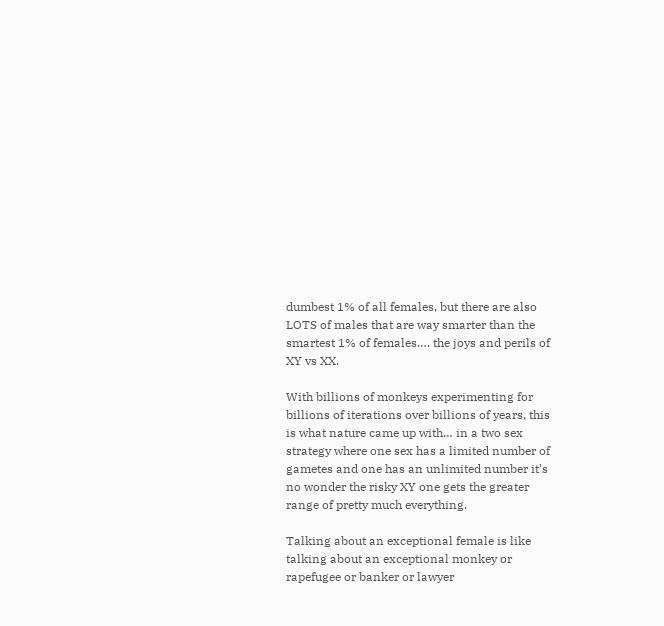dumbest 1% of all females, but there are also LOTS of males that are way smarter than the smartest 1% of females…. the joys and perils of XY vs XX.

With billions of monkeys experimenting for billions of iterations over billions of years, this is what nature came up with… in a two sex strategy where one sex has a limited number of gametes and one has an unlimited number it’s no wonder the risky XY one gets the greater range of pretty much everything.

Talking about an exceptional female is like talking about an exceptional monkey or rapefugee or banker or lawyer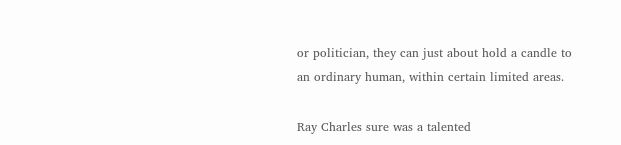or politician, they can just about hold a candle to an ordinary human, within certain limited areas.

Ray Charles sure was a talented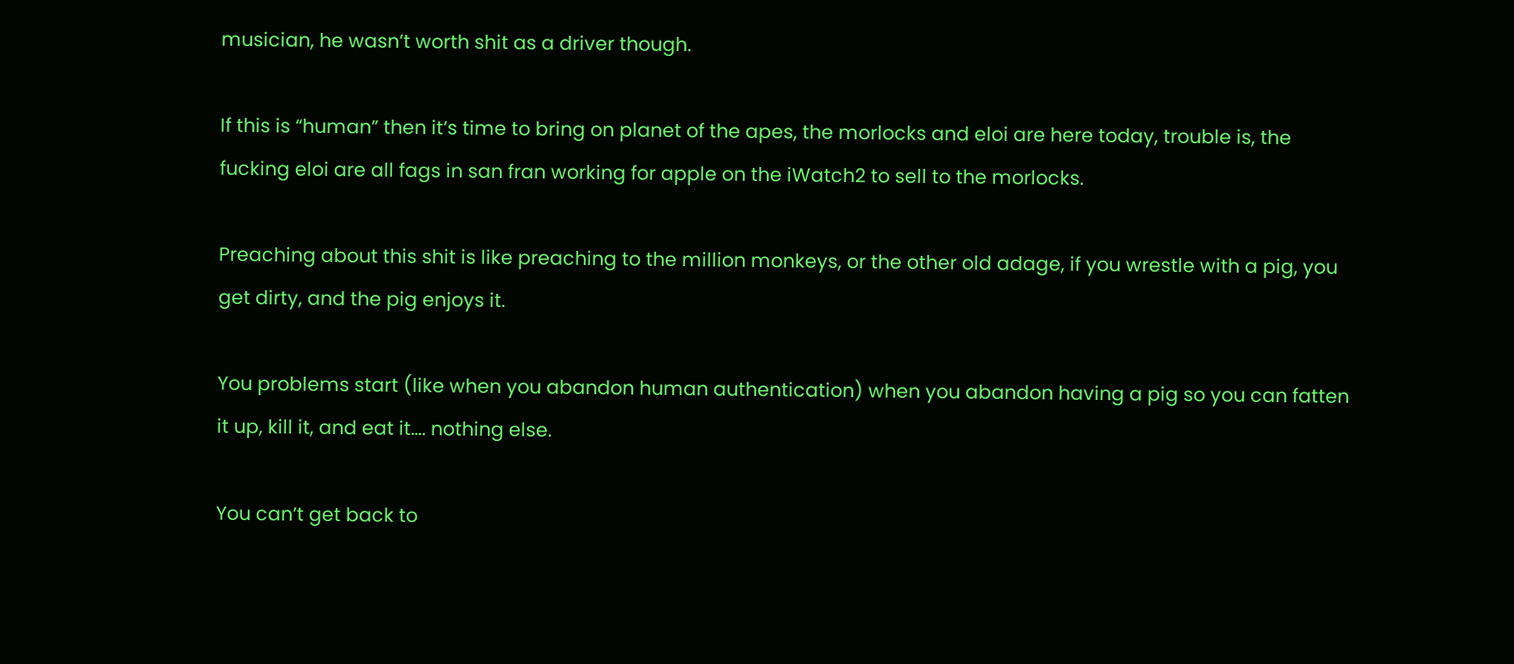musician, he wasn’t worth shit as a driver though.

If this is “human” then it’s time to bring on planet of the apes, the morlocks and eloi are here today, trouble is, the fucking eloi are all fags in san fran working for apple on the iWatch2 to sell to the morlocks.

Preaching about this shit is like preaching to the million monkeys, or the other old adage, if you wrestle with a pig, you get dirty, and the pig enjoys it.

You problems start (like when you abandon human authentication) when you abandon having a pig so you can fatten it up, kill it, and eat it…. nothing else.

You can’t get back to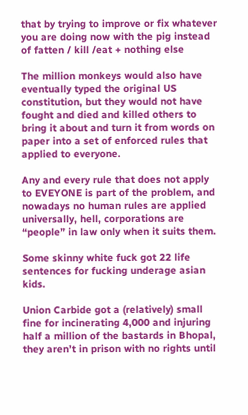that by trying to improve or fix whatever you are doing now with the pig instead of fatten / kill /eat + nothing else

The million monkeys would also have eventually typed the original US constitution, but they would not have fought and died and killed others to bring it about and turn it from words on paper into a set of enforced rules that applied to everyone.

Any and every rule that does not apply to EVEYONE is part of the problem, and nowadays no human rules are applied universally, hell, corporations are “people” in law only when it suits them.

Some skinny white fuck got 22 life sentences for fucking underage asian kids.

Union Carbide got a (relatively) small fine for incinerating 4,000 and injuring half a million of the bastards in Bhopal, they aren’t in prison with no rights until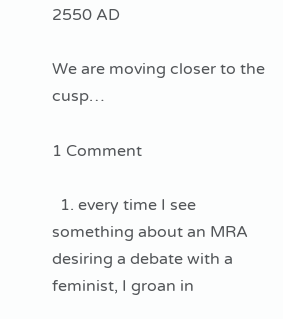2550 AD

We are moving closer to the cusp…

1 Comment

  1. every time I see something about an MRA desiring a debate with a feminist, I groan in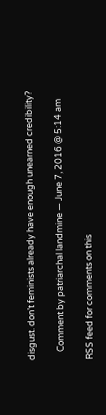disgust. don’t feminists already have enough unearned credibility?

    Comment by patriarchal landmine — June 7, 2016 @ 5:14 am

RSS feed for comments on this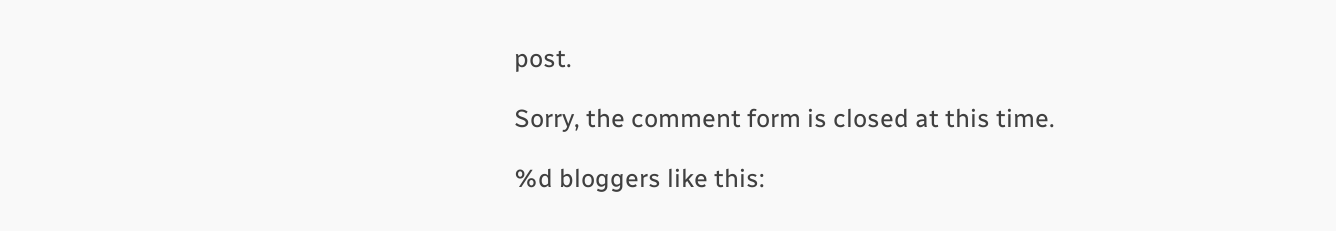post.

Sorry, the comment form is closed at this time.

%d bloggers like this: